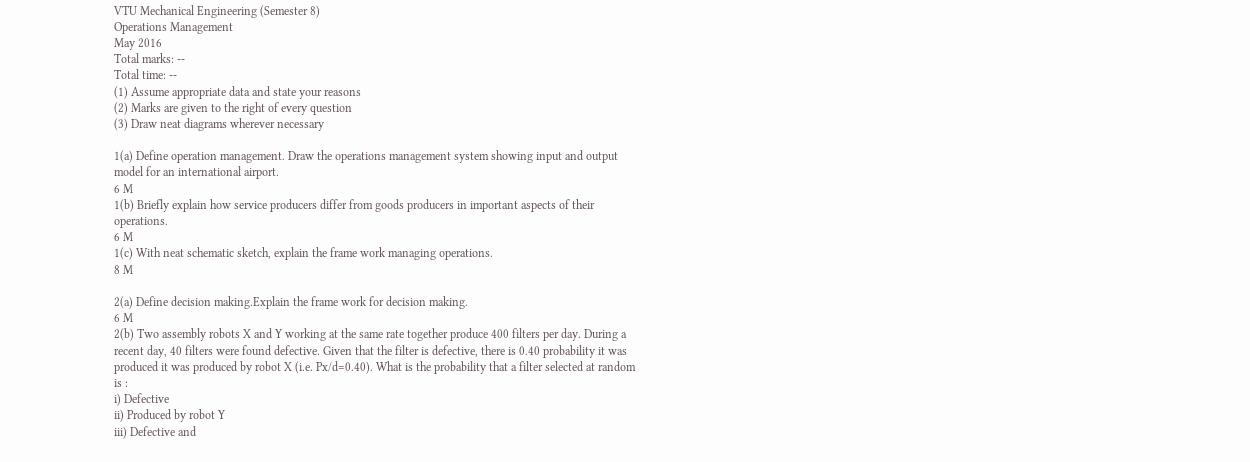VTU Mechanical Engineering (Semester 8)
Operations Management
May 2016
Total marks: --
Total time: --
(1) Assume appropriate data and state your reasons
(2) Marks are given to the right of every question
(3) Draw neat diagrams wherever necessary

1(a) Define operation management. Draw the operations management system showing input and output model for an international airport.
6 M
1(b) Briefly explain how service producers differ from goods producers in important aspects of their operations.
6 M
1(c) With neat schematic sketch, explain the frame work managing operations.
8 M

2(a) Define decision making.Explain the frame work for decision making.
6 M
2(b) Two assembly robots X and Y working at the same rate together produce 400 filters per day. During a recent day, 40 filters were found defective. Given that the filter is defective, there is 0.40 probability it was produced it was produced by robot X (i.e. Px/d=0.40). What is the probability that a filter selected at random is :
i) Defective
ii) Produced by robot Y
iii) Defective and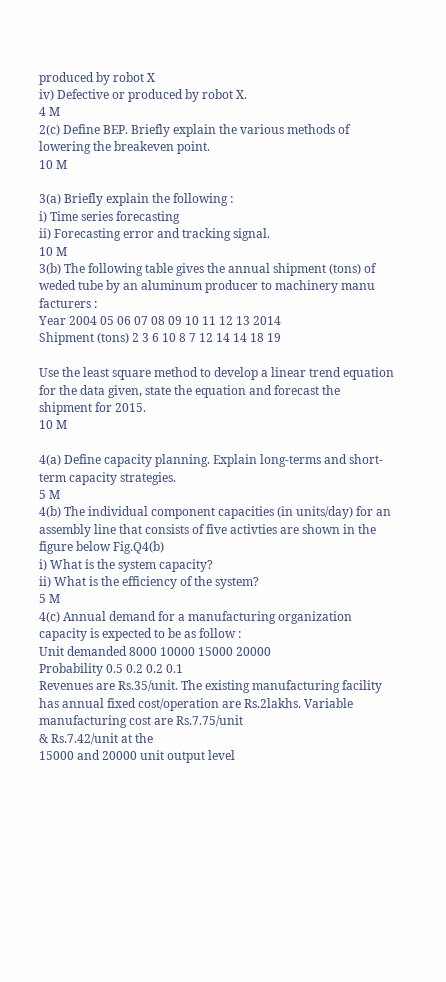produced by robot X
iv) Defective or produced by robot X.
4 M
2(c) Define BEP. Briefly explain the various methods of lowering the breakeven point.
10 M

3(a) Briefly explain the following :
i) Time series forecasting
ii) Forecasting error and tracking signal.
10 M
3(b) The following table gives the annual shipment (tons) of weded tube by an aluminum producer to machinery manu facturers :
Year 2004 05 06 07 08 09 10 11 12 13 2014
Shipment (tons) 2 3 6 10 8 7 12 14 14 18 19

Use the least square method to develop a linear trend equation for the data given, state the equation and forecast the shipment for 2015.
10 M

4(a) Define capacity planning. Explain long-terms and short-term capacity strategies.
5 M
4(b) The individual component capacities (in units/day) for an assembly line that consists of five activties are shown in the figure below Fig.Q4(b)
i) What is the system capacity?
ii) What is the efficiency of the system?
5 M
4(c) Annual demand for a manufacturing organization capacity is expected to be as follow :
Unit demanded 8000 10000 15000 20000
Probability 0.5 0.2 0.2 0.1
Revenues are Rs.35/unit. The existing manufacturing facility has annual fixed cost/operation are Rs.2lakhs. Variable manufacturing cost are Rs.7.75/unit
& Rs.7.42/unit at the
15000 and 20000 unit output level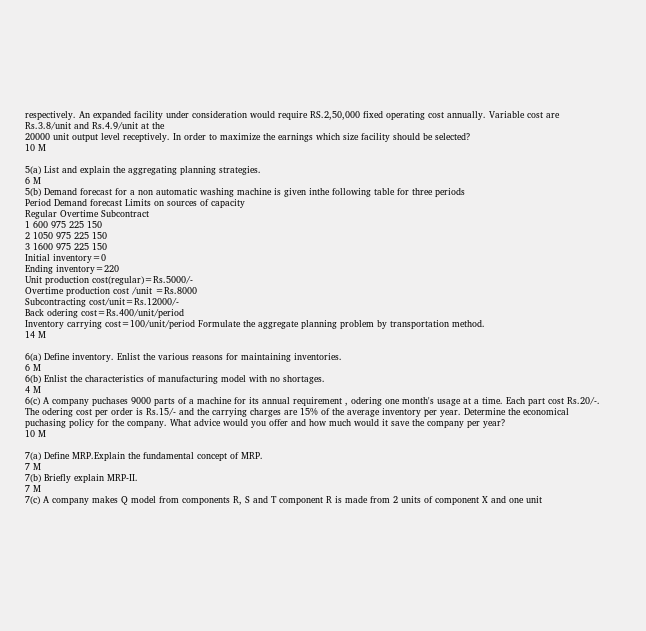respectively. An expanded facility under consideration would require RS.2,50,000 fixed operating cost annually. Variable cost are
Rs.3.8/unit and Rs.4.9/unit at the
20000 unit output level receptively. In order to maximize the earnings which size facility should be selected?
10 M

5(a) List and explain the aggregating planning strategies.
6 M
5(b) Demand forecast for a non automatic washing machine is given inthe following table for three periods
Period Demand forecast Limits on sources of capacity
Regular Overtime Subcontract
1 600 975 225 150
2 1050 975 225 150
3 1600 975 225 150
Initial inventory=0
Ending inventory=220
Unit production cost(regular)=Rs.5000/-
Overtime production cost /unit =Rs.8000
Subcontracting cost/unit=Rs.12000/-
Back odering cost=Rs.400/unit/period
Inventory carrying cost=100/unit/period Formulate the aggregate planning problem by transportation method.
14 M

6(a) Define inventory. Enlist the various reasons for maintaining inventories.
6 M
6(b) Enlist the characteristics of manufacturing model with no shortages.
4 M
6(c) A company puchases 9000 parts of a machine for its annual requirement , odering one month's usage at a time. Each part cost Rs.20/-. The odering cost per order is Rs.15/- and the carrying charges are 15% of the average inventory per year. Determine the economical puchasing policy for the company. What advice would you offer and how much would it save the company per year?
10 M

7(a) Define MRP.Explain the fundamental concept of MRP.
7 M
7(b) Briefly explain MRP-II.
7 M
7(c) A company makes Q model from components R, S and T component R is made from 2 units of component X and one unit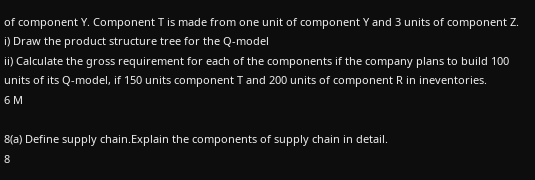of component Y. Component T is made from one unit of component Y and 3 units of component Z.
i) Draw the product structure tree for the Q-model
ii) Calculate the gross requirement for each of the components if the company plans to build 100 units of its Q-model, if 150 units component T and 200 units of component R in ineventories.
6 M

8(a) Define supply chain.Explain the components of supply chain in detail.
8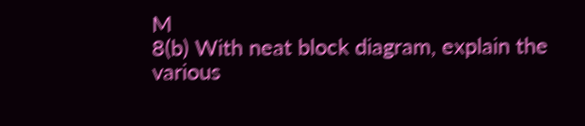M
8(b) With neat block diagram, explain the various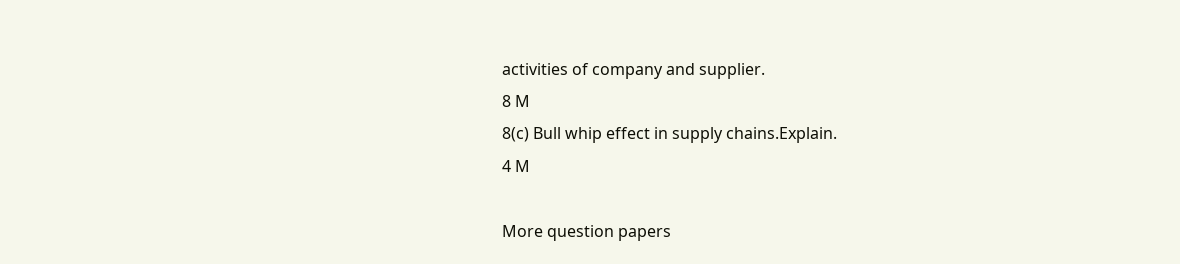activities of company and supplier.
8 M
8(c) Bull whip effect in supply chains.Explain.
4 M

More question papers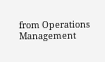from Operations Management